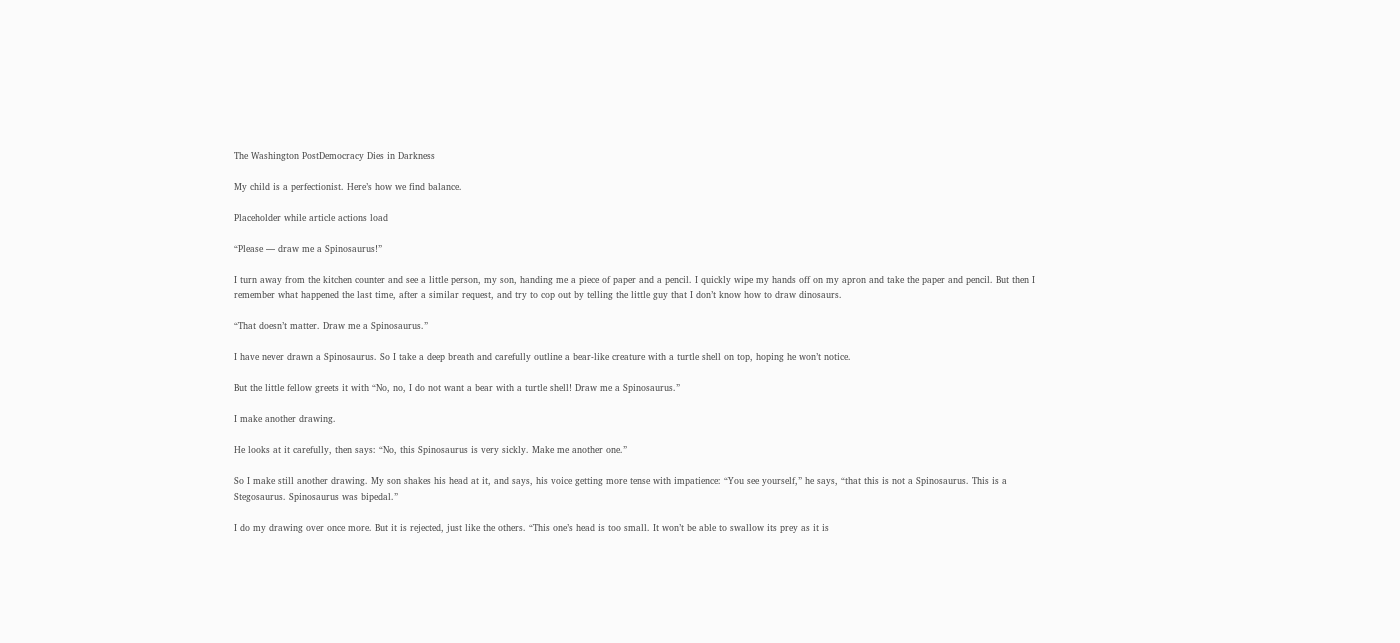The Washington PostDemocracy Dies in Darkness

My child is a perfectionist. Here’s how we find balance.

Placeholder while article actions load

“Please — draw me a Spinosaurus!”

I turn away from the kitchen counter and see a little person, my son, handing me a piece of paper and a pencil. I quickly wipe my hands off on my apron and take the paper and pencil. But then I remember what happened the last time, after a similar request, and try to cop out by telling the little guy that I don’t know how to draw dinosaurs.

“That doesn’t matter. Draw me a Spinosaurus.”

I have never drawn a Spinosaurus. So I take a deep breath and carefully outline a bear-like creature with a turtle shell on top, hoping he won’t notice.

But the little fellow greets it with “No, no, I do not want a bear with a turtle shell! Draw me a Spinosaurus.”

I make another drawing.

He looks at it carefully, then says: “No, this Spinosaurus is very sickly. Make me another one.”

So I make still another drawing. My son shakes his head at it, and says, his voice getting more tense with impatience: “You see yourself,” he says, “that this is not a Spinosaurus. This is a Stegosaurus. Spinosaurus was bipedal.”

I do my drawing over once more. But it is rejected, just like the others. “This one’s head is too small. It won’t be able to swallow its prey as it is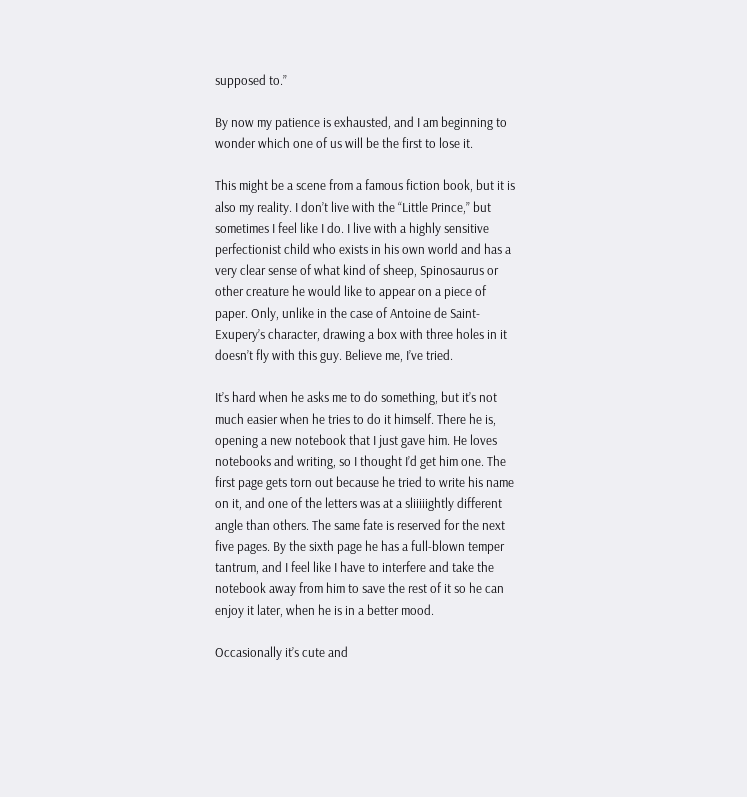supposed to.”

By now my patience is exhausted, and I am beginning to wonder which one of us will be the first to lose it.

This might be a scene from a famous fiction book, but it is also my reality. I don’t live with the “Little Prince,” but sometimes I feel like I do. I live with a highly sensitive perfectionist child who exists in his own world and has a very clear sense of what kind of sheep, Spinosaurus or other creature he would like to appear on a piece of paper. Only, unlike in the case of Antoine de Saint-Exupery’s character, drawing a box with three holes in it doesn’t fly with this guy. Believe me, I’ve tried.

It’s hard when he asks me to do something, but it’s not much easier when he tries to do it himself. There he is, opening a new notebook that I just gave him. He loves notebooks and writing, so I thought I’d get him one. The first page gets torn out because he tried to write his name on it, and one of the letters was at a sliiiiightly different angle than others. The same fate is reserved for the next five pages. By the sixth page he has a full-blown temper tantrum, and I feel like I have to interfere and take the notebook away from him to save the rest of it so he can enjoy it later, when he is in a better mood.

Occasionally it’s cute and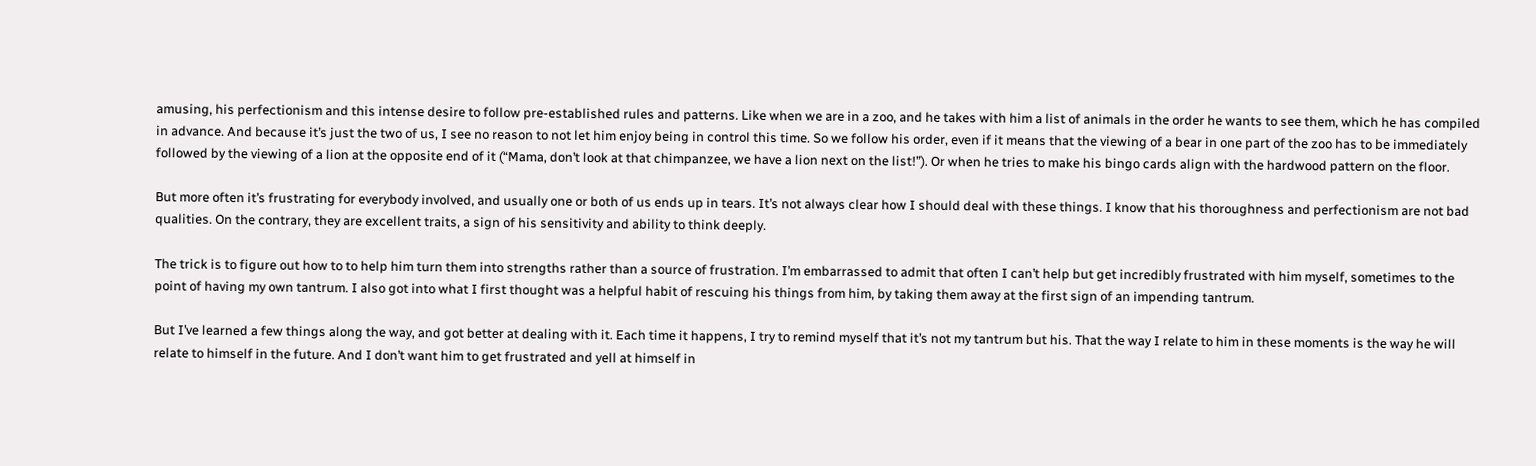amusing, his perfectionism and this intense desire to follow pre-established rules and patterns. Like when we are in a zoo, and he takes with him a list of animals in the order he wants to see them, which he has compiled in advance. And because it’s just the two of us, I see no reason to not let him enjoy being in control this time. So we follow his order, even if it means that the viewing of a bear in one part of the zoo has to be immediately followed by the viewing of a lion at the opposite end of it (“Mama, don’t look at that chimpanzee, we have a lion next on the list!”). Or when he tries to make his bingo cards align with the hardwood pattern on the floor.

But more often it’s frustrating for everybody involved, and usually one or both of us ends up in tears. It’s not always clear how I should deal with these things. I know that his thoroughness and perfectionism are not bad qualities. On the contrary, they are excellent traits, a sign of his sensitivity and ability to think deeply.

The trick is to figure out how to to help him turn them into strengths rather than a source of frustration. I’m embarrassed to admit that often I can’t help but get incredibly frustrated with him myself, sometimes to the point of having my own tantrum. I also got into what I first thought was a helpful habit of rescuing his things from him, by taking them away at the first sign of an impending tantrum.

But I’ve learned a few things along the way, and got better at dealing with it. Each time it happens, I try to remind myself that it’s not my tantrum but his. That the way I relate to him in these moments is the way he will relate to himself in the future. And I don’t want him to get frustrated and yell at himself in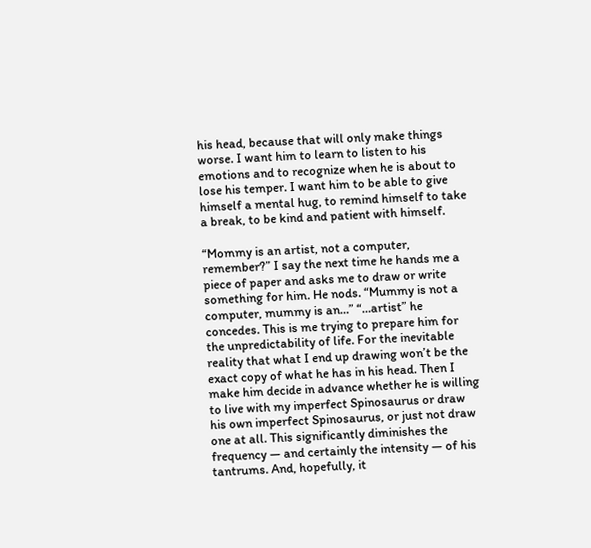his head, because that will only make things worse. I want him to learn to listen to his emotions and to recognize when he is about to lose his temper. I want him to be able to give himself a mental hug, to remind himself to take a break, to be kind and patient with himself.

“Mommy is an artist, not a computer, remember?” I say the next time he hands me a piece of paper and asks me to draw or write something for him. He nods. “Mummy is not a computer, mummy is an…” “…artist” he concedes. This is me trying to prepare him for the unpredictability of life. For the inevitable reality that what I end up drawing won’t be the exact copy of what he has in his head. Then I make him decide in advance whether he is willing to live with my imperfect Spinosaurus or draw his own imperfect Spinosaurus, or just not draw one at all. This significantly diminishes the frequency — and certainly the intensity — of his tantrums. And, hopefully, it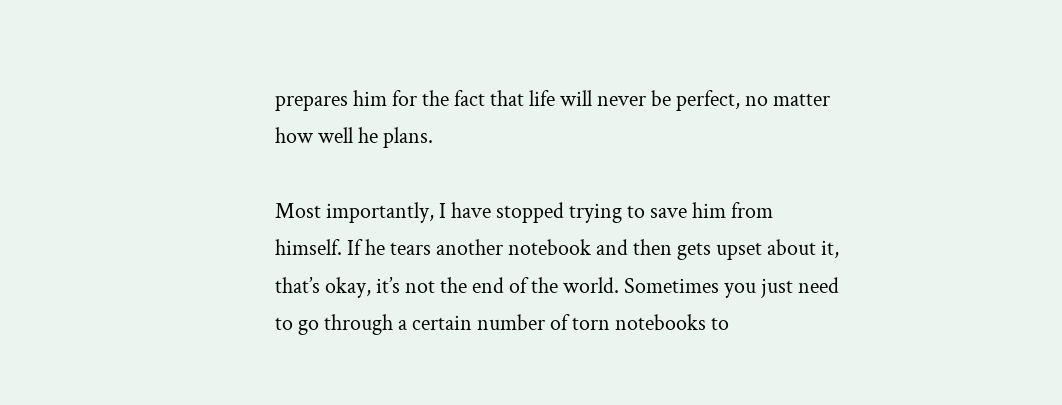prepares him for the fact that life will never be perfect, no matter how well he plans.

Most importantly, I have stopped trying to save him from himself. If he tears another notebook and then gets upset about it, that’s okay, it’s not the end of the world. Sometimes you just need to go through a certain number of torn notebooks to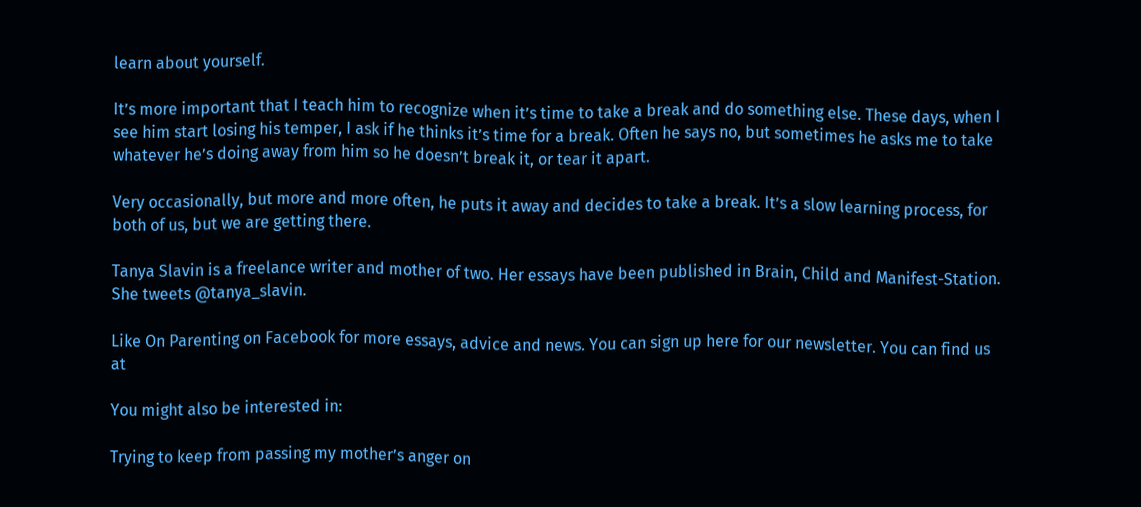learn about yourself.

It’s more important that I teach him to recognize when it’s time to take a break and do something else. These days, when I see him start losing his temper, I ask if he thinks it’s time for a break. Often he says no, but sometimes he asks me to take whatever he’s doing away from him so he doesn’t break it, or tear it apart.

Very occasionally, but more and more often, he puts it away and decides to take a break. It’s a slow learning process, for both of us, but we are getting there.

Tanya Slavin is a freelance writer and mother of two. Her essays have been published in Brain, Child and Manifest-Station. She tweets @tanya_slavin.

Like On Parenting on Facebook for more essays, advice and news. You can sign up here for our newsletter. You can find us at

You might also be interested in:

Trying to keep from passing my mother’s anger on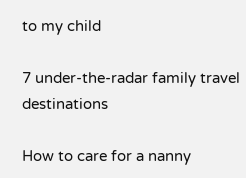to my child

7 under-the-radar family travel destinations

How to care for a nanny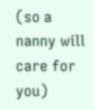(so a nanny will care for you)